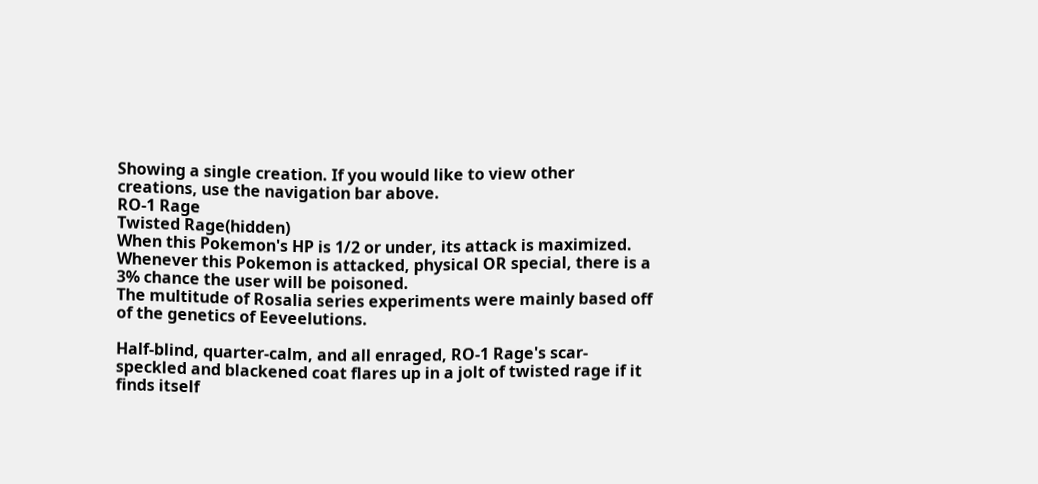Showing a single creation. If you would like to view other creations, use the navigation bar above.
RO-1 Rage
Twisted Rage(hidden)
When this Pokemon's HP is 1/2 or under, its attack is maximized.
Whenever this Pokemon is attacked, physical OR special, there is a 3% chance the user will be poisoned.
The multitude of Rosalia series experiments were mainly based off of the genetics of Eeveelutions.

Half-blind, quarter-calm, and all enraged, RO-1 Rage's scar-speckled and blackened coat flares up in a jolt of twisted rage if it finds itself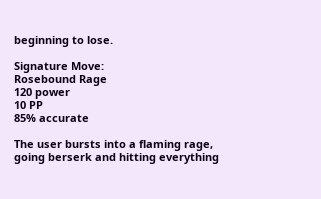beginning to lose.

Signature Move:
Rosebound Rage
120 power
10 PP
85% accurate

The user bursts into a flaming rage, going berserk and hitting everything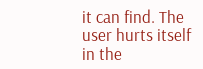it can find. The user hurts itself in the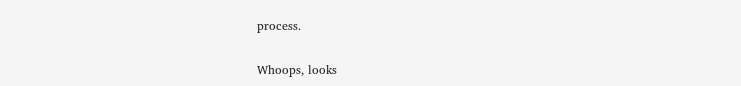process.

Whoops, looks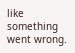like something went wrong.